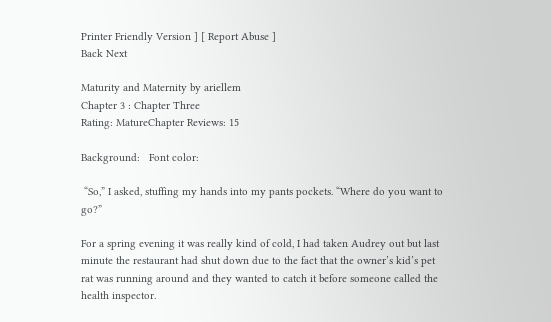Printer Friendly Version ] [ Report Abuse ]
Back Next

Maturity and Maternity by ariellem
Chapter 3 : Chapter Three
Rating: MatureChapter Reviews: 15

Background:   Font color:

 “So,” I asked, stuffing my hands into my pants pockets. “Where do you want to go?”

For a spring evening it was really kind of cold, I had taken Audrey out but last minute the restaurant had shut down due to the fact that the owner’s kid’s pet rat was running around and they wanted to catch it before someone called the health inspector.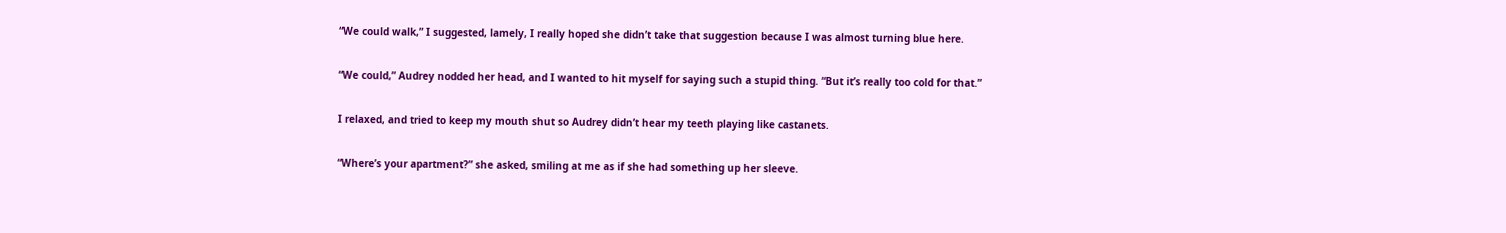“We could walk,” I suggested, lamely, I really hoped she didn’t take that suggestion because I was almost turning blue here.

“We could,” Audrey nodded her head, and I wanted to hit myself for saying such a stupid thing. “But it’s really too cold for that.”

I relaxed, and tried to keep my mouth shut so Audrey didn’t hear my teeth playing like castanets.

“Where’s your apartment?” she asked, smiling at me as if she had something up her sleeve.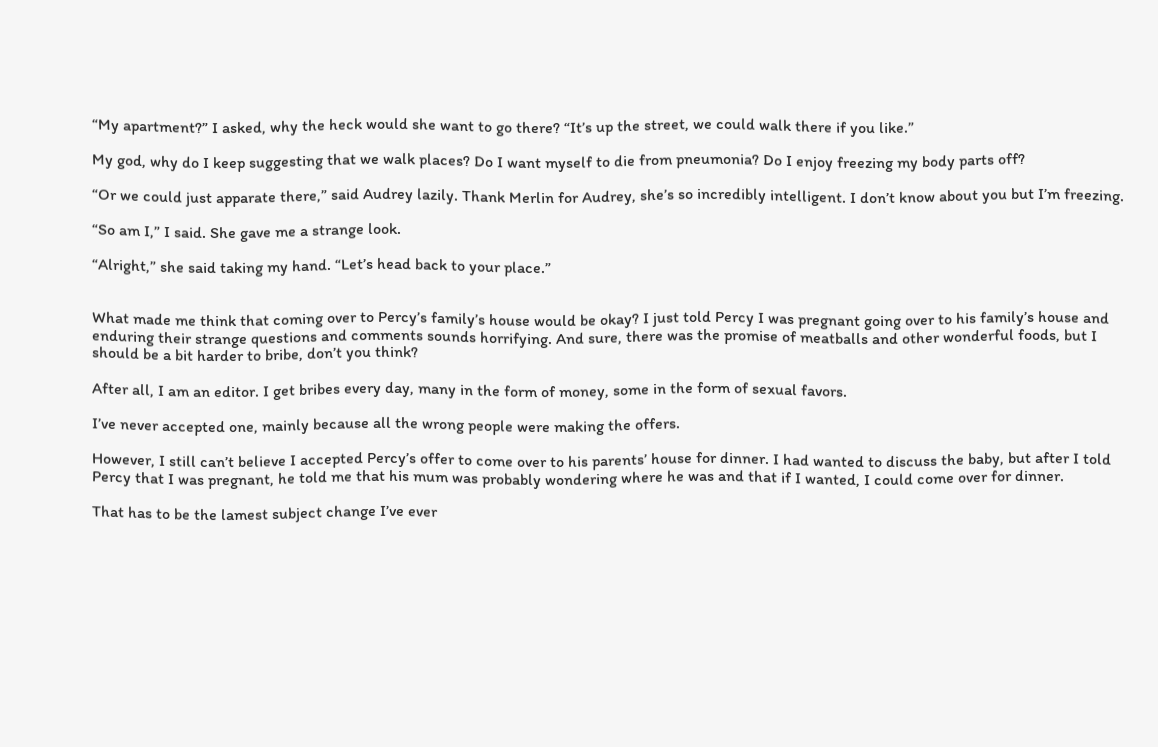“My apartment?” I asked, why the heck would she want to go there? “It’s up the street, we could walk there if you like.”

My god, why do I keep suggesting that we walk places? Do I want myself to die from pneumonia? Do I enjoy freezing my body parts off?

“Or we could just apparate there,” said Audrey lazily. Thank Merlin for Audrey, she’s so incredibly intelligent. I don’t know about you but I’m freezing.

“So am I,” I said. She gave me a strange look.

“Alright,” she said taking my hand. “Let’s head back to your place.”


What made me think that coming over to Percy’s family’s house would be okay? I just told Percy I was pregnant going over to his family’s house and enduring their strange questions and comments sounds horrifying. And sure, there was the promise of meatballs and other wonderful foods, but I should be a bit harder to bribe, don’t you think?

After all, I am an editor. I get bribes every day, many in the form of money, some in the form of sexual favors.

I’ve never accepted one, mainly because all the wrong people were making the offers.

However, I still can’t believe I accepted Percy’s offer to come over to his parents’ house for dinner. I had wanted to discuss the baby, but after I told Percy that I was pregnant, he told me that his mum was probably wondering where he was and that if I wanted, I could come over for dinner.

That has to be the lamest subject change I’ve ever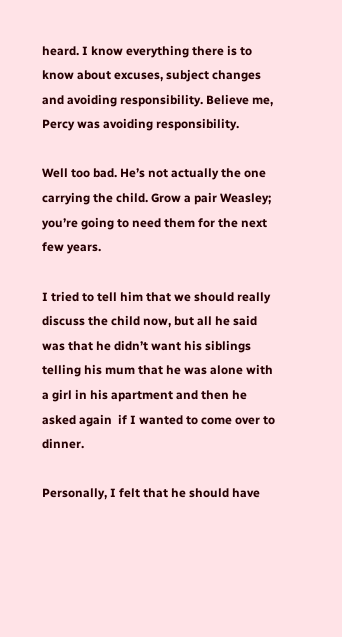heard. I know everything there is to know about excuses, subject changes and avoiding responsibility. Believe me, Percy was avoiding responsibility.

Well too bad. He’s not actually the one carrying the child. Grow a pair Weasley; you’re going to need them for the next few years.

I tried to tell him that we should really discuss the child now, but all he said was that he didn’t want his siblings telling his mum that he was alone with a girl in his apartment and then he asked again  if I wanted to come over to dinner.

Personally, I felt that he should have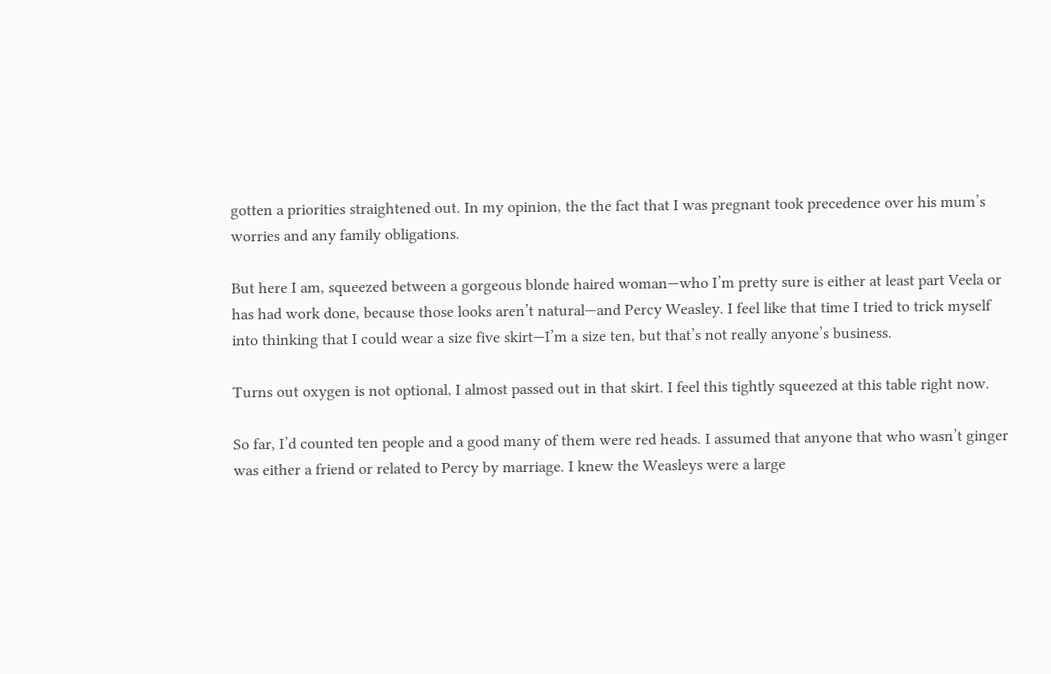gotten a priorities straightened out. In my opinion, the the fact that I was pregnant took precedence over his mum’s worries and any family obligations.

But here I am, squeezed between a gorgeous blonde haired woman—who I’m pretty sure is either at least part Veela or has had work done, because those looks aren’t natural—and Percy Weasley. I feel like that time I tried to trick myself into thinking that I could wear a size five skirt—I’m a size ten, but that’s not really anyone’s business.

Turns out oxygen is not optional, I almost passed out in that skirt. I feel this tightly squeezed at this table right now.

So far, I’d counted ten people and a good many of them were red heads. I assumed that anyone that who wasn’t ginger was either a friend or related to Percy by marriage. I knew the Weasleys were a large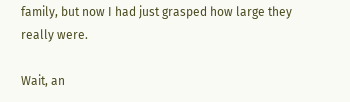family, but now I had just grasped how large they really were.

Wait, an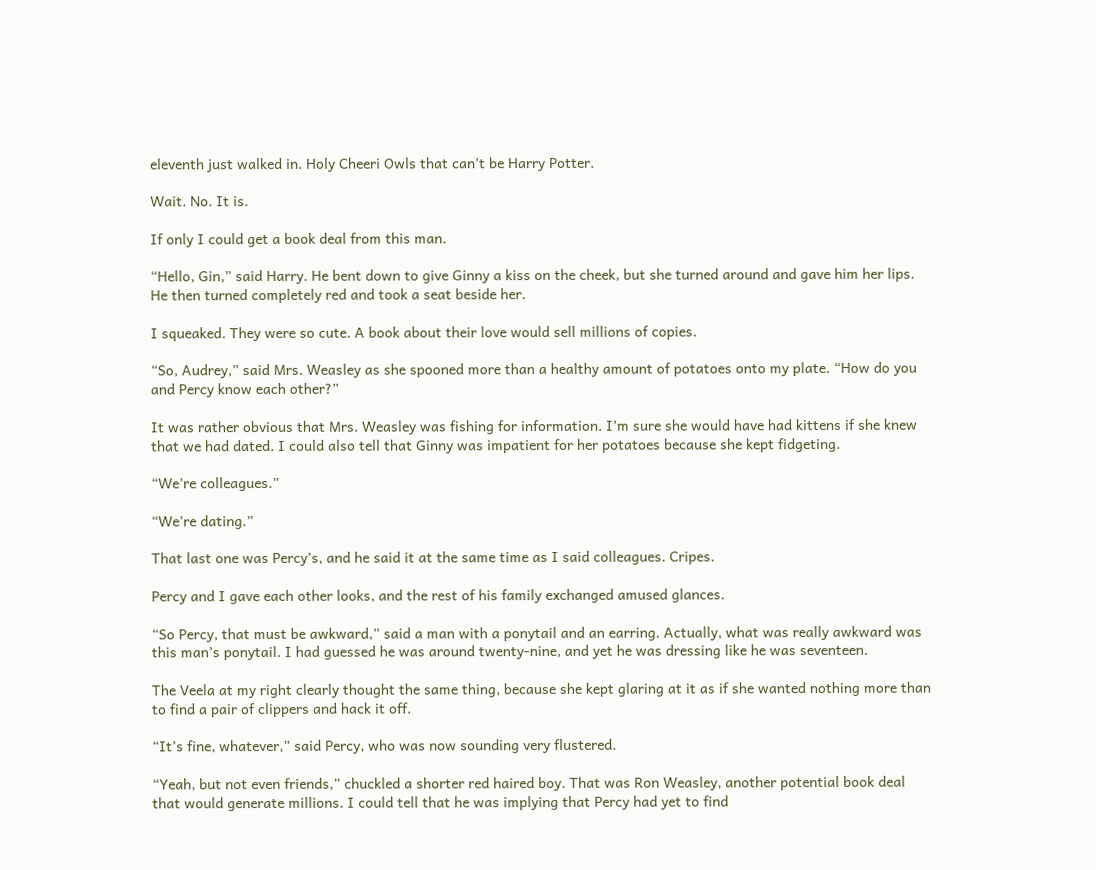eleventh just walked in. Holy Cheeri Owls that can’t be Harry Potter.

Wait. No. It is.

If only I could get a book deal from this man.

“Hello, Gin,” said Harry. He bent down to give Ginny a kiss on the cheek, but she turned around and gave him her lips. He then turned completely red and took a seat beside her.

I squeaked. They were so cute. A book about their love would sell millions of copies.

“So, Audrey,” said Mrs. Weasley as she spooned more than a healthy amount of potatoes onto my plate. “How do you and Percy know each other?”

It was rather obvious that Mrs. Weasley was fishing for information. I’m sure she would have had kittens if she knew that we had dated. I could also tell that Ginny was impatient for her potatoes because she kept fidgeting.

“We’re colleagues.”

“We’re dating.”

That last one was Percy’s, and he said it at the same time as I said colleagues. Cripes.

Percy and I gave each other looks, and the rest of his family exchanged amused glances.

“So Percy, that must be awkward,” said a man with a ponytail and an earring. Actually, what was really awkward was this man’s ponytail. I had guessed he was around twenty-nine, and yet he was dressing like he was seventeen.

The Veela at my right clearly thought the same thing, because she kept glaring at it as if she wanted nothing more than to find a pair of clippers and hack it off.

“It’s fine, whatever,” said Percy, who was now sounding very flustered.

“Yeah, but not even friends,” chuckled a shorter red haired boy. That was Ron Weasley, another potential book deal that would generate millions. I could tell that he was implying that Percy had yet to find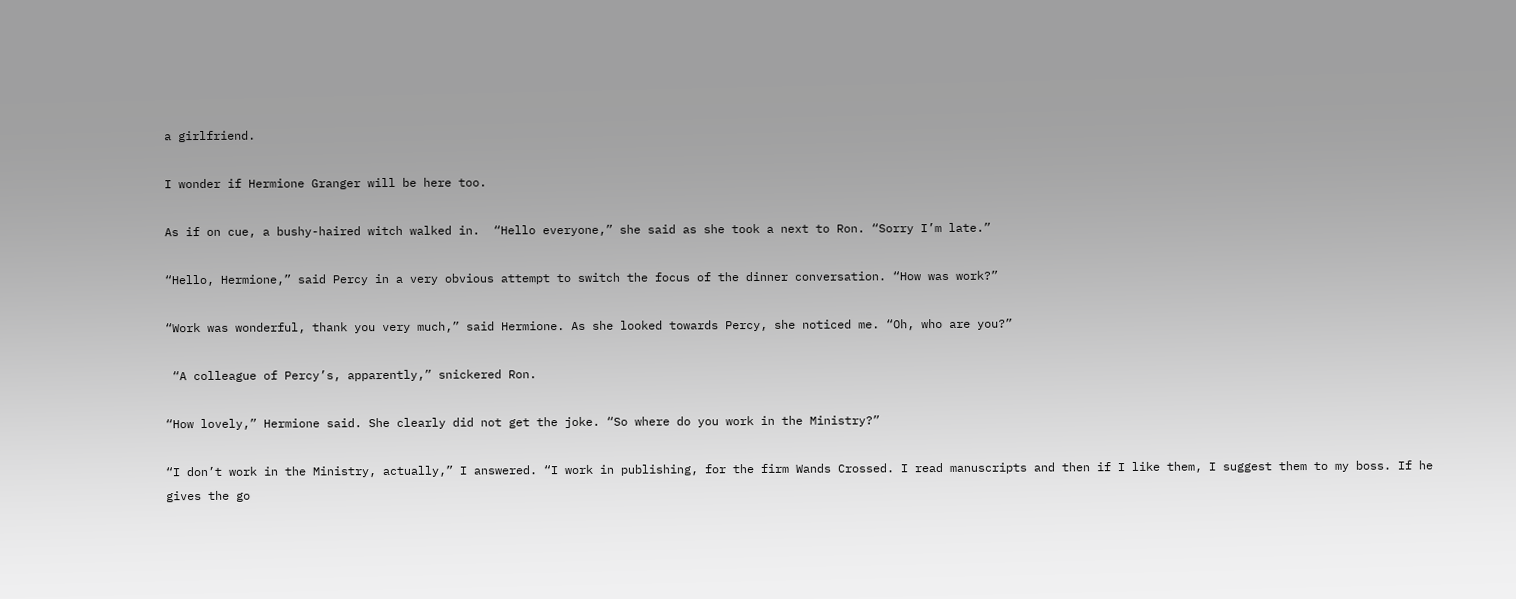a girlfriend.

I wonder if Hermione Granger will be here too.

As if on cue, a bushy-haired witch walked in.  “Hello everyone,” she said as she took a next to Ron. “Sorry I’m late.”

“Hello, Hermione,” said Percy in a very obvious attempt to switch the focus of the dinner conversation. “How was work?”

“Work was wonderful, thank you very much,” said Hermione. As she looked towards Percy, she noticed me. “Oh, who are you?”

 “A colleague of Percy’s, apparently,” snickered Ron.

“How lovely,” Hermione said. She clearly did not get the joke. “So where do you work in the Ministry?”

“I don’t work in the Ministry, actually,” I answered. “I work in publishing, for the firm Wands Crossed. I read manuscripts and then if I like them, I suggest them to my boss. If he gives the go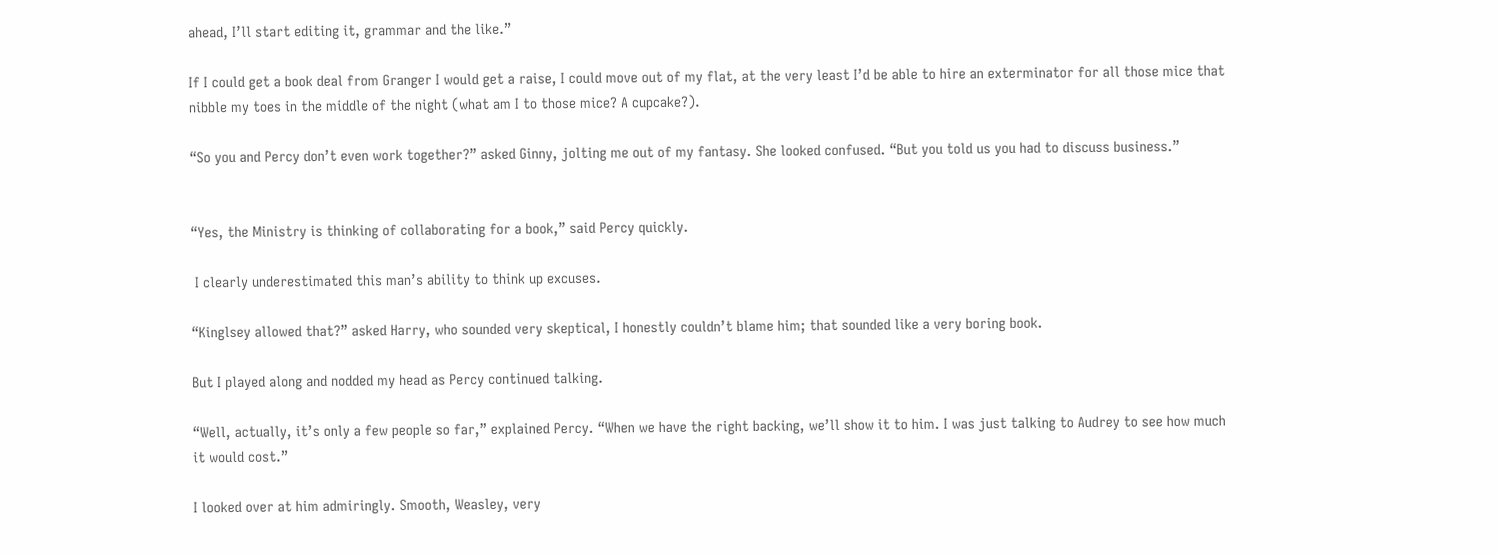ahead, I’ll start editing it, grammar and the like.”

If I could get a book deal from Granger I would get a raise, I could move out of my flat, at the very least I’d be able to hire an exterminator for all those mice that nibble my toes in the middle of the night (what am I to those mice? A cupcake?).

“So you and Percy don’t even work together?” asked Ginny, jolting me out of my fantasy. She looked confused. “But you told us you had to discuss business.”


“Yes, the Ministry is thinking of collaborating for a book,” said Percy quickly.

 I clearly underestimated this man’s ability to think up excuses.

“Kinglsey allowed that?” asked Harry, who sounded very skeptical, I honestly couldn’t blame him; that sounded like a very boring book.

But I played along and nodded my head as Percy continued talking.

“Well, actually, it’s only a few people so far,” explained Percy. “When we have the right backing, we’ll show it to him. I was just talking to Audrey to see how much it would cost.”

I looked over at him admiringly. Smooth, Weasley, very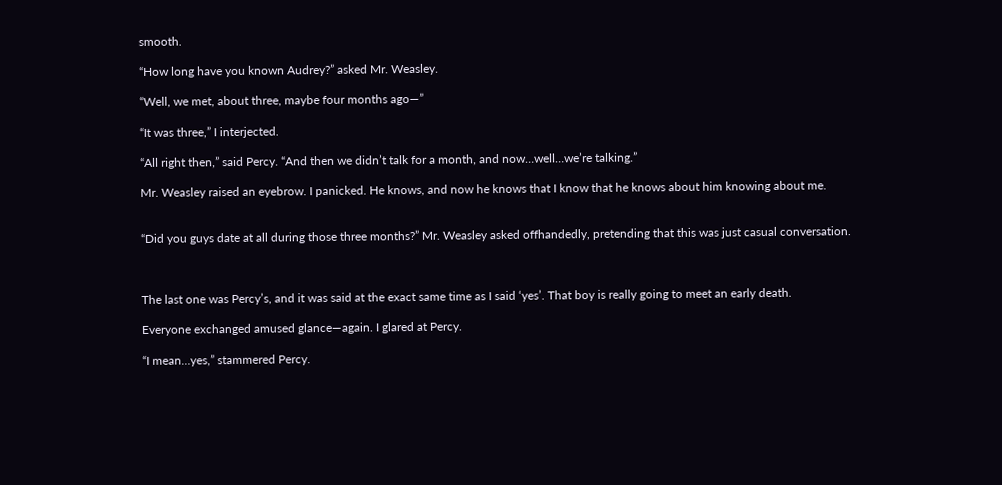smooth.

“How long have you known Audrey?” asked Mr. Weasley.

“Well, we met, about three, maybe four months ago—”

“It was three,” I interjected.

“All right then,” said Percy. “And then we didn’t talk for a month, and now…well…we’re talking.”

Mr. Weasley raised an eyebrow. I panicked. He knows, and now he knows that I know that he knows about him knowing about me.


“Did you guys date at all during those three months?” Mr. Weasley asked offhandedly, pretending that this was just casual conversation.



The last one was Percy’s, and it was said at the exact same time as I said ‘yes’. That boy is really going to meet an early death.

Everyone exchanged amused glance—again. I glared at Percy.

“I mean…yes,” stammered Percy.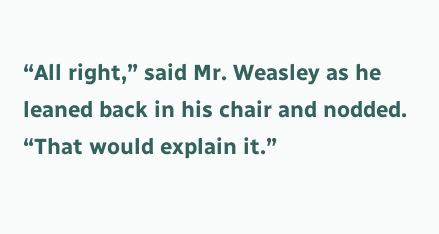“All right,” said Mr. Weasley as he leaned back in his chair and nodded. “That would explain it.”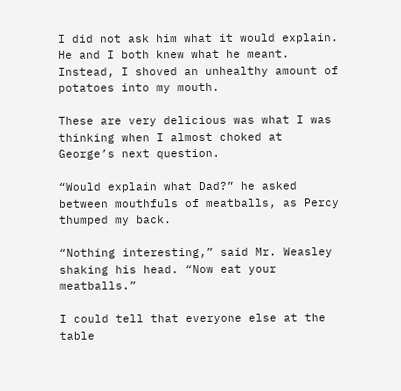I did not ask him what it would explain. He and I both knew what he meant. Instead, I shoved an unhealthy amount of potatoes into my mouth.

These are very delicious was what I was thinking when I almost choked at George’s next question.

“Would explain what Dad?” he asked between mouthfuls of meatballs, as Percy thumped my back.

“Nothing interesting,” said Mr. Weasley shaking his head. “Now eat your meatballs.”

I could tell that everyone else at the table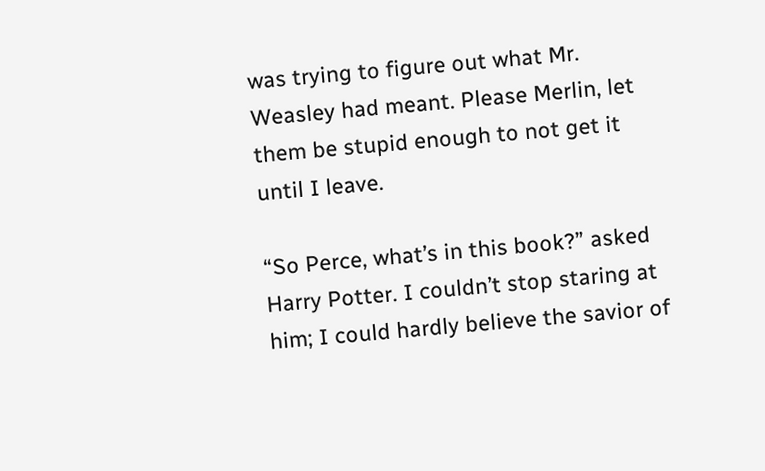was trying to figure out what Mr. Weasley had meant. Please Merlin, let them be stupid enough to not get it until I leave.

“So Perce, what’s in this book?” asked Harry Potter. I couldn’t stop staring at him; I could hardly believe the savior of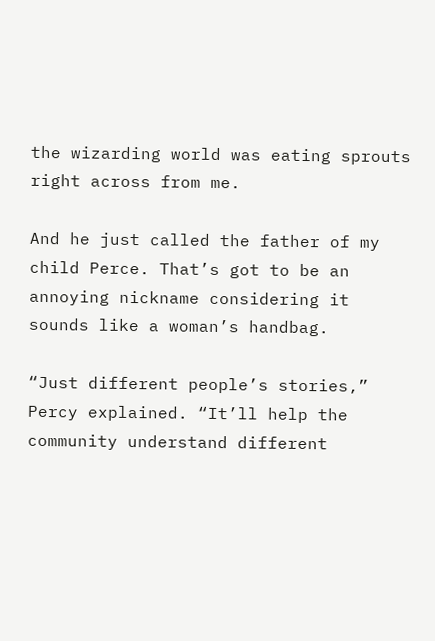the wizarding world was eating sprouts right across from me.

And he just called the father of my child Perce. That’s got to be an annoying nickname considering it sounds like a woman’s handbag.

“Just different people’s stories,” Percy explained. “It’ll help the community understand different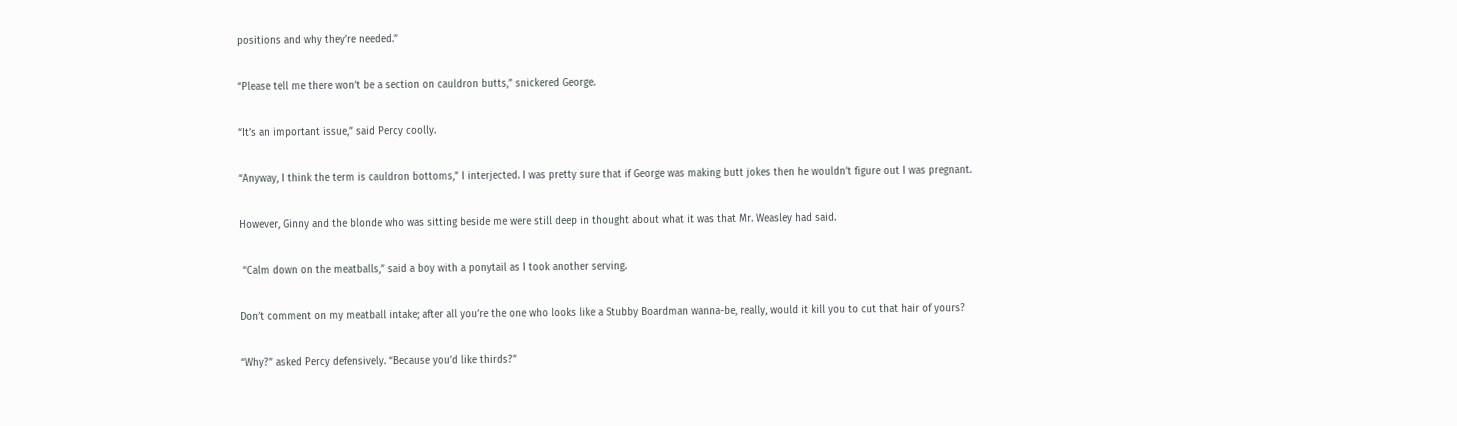positions and why they’re needed.”

“Please tell me there won’t be a section on cauldron butts,” snickered George.

“It’s an important issue,” said Percy coolly.

“Anyway, I think the term is cauldron bottoms,” I interjected. I was pretty sure that if George was making butt jokes then he wouldn’t figure out I was pregnant.

However, Ginny and the blonde who was sitting beside me were still deep in thought about what it was that Mr. Weasley had said.

 “Calm down on the meatballs,” said a boy with a ponytail as I took another serving.

Don’t comment on my meatball intake; after all you’re the one who looks like a Stubby Boardman wanna-be, really, would it kill you to cut that hair of yours?

“Why?” asked Percy defensively. “Because you’d like thirds?”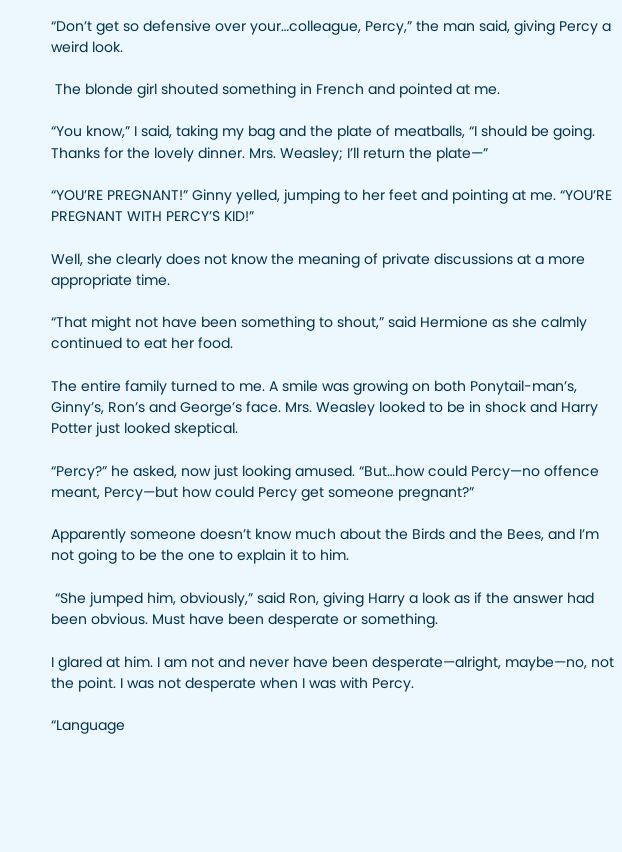“Don’t get so defensive over your…colleague, Percy,” the man said, giving Percy a weird look.

 The blonde girl shouted something in French and pointed at me.

“You know,” I said, taking my bag and the plate of meatballs, “I should be going. Thanks for the lovely dinner. Mrs. Weasley; I’ll return the plate—”

“YOU’RE PREGNANT!” Ginny yelled, jumping to her feet and pointing at me. “YOU’RE PREGNANT WITH PERCY’S KID!”

Well, she clearly does not know the meaning of private discussions at a more appropriate time.

“That might not have been something to shout,” said Hermione as she calmly continued to eat her food.

The entire family turned to me. A smile was growing on both Ponytail-man’s, Ginny’s, Ron’s and George’s face. Mrs. Weasley looked to be in shock and Harry Potter just looked skeptical.

“Percy?” he asked, now just looking amused. “But…how could Percy—no offence meant, Percy—but how could Percy get someone pregnant?”

Apparently someone doesn’t know much about the Birds and the Bees, and I’m not going to be the one to explain it to him.

 “She jumped him, obviously,” said Ron, giving Harry a look as if the answer had been obvious. Must have been desperate or something.

I glared at him. I am not and never have been desperate—alright, maybe—no, not the point. I was not desperate when I was with Percy.

“Language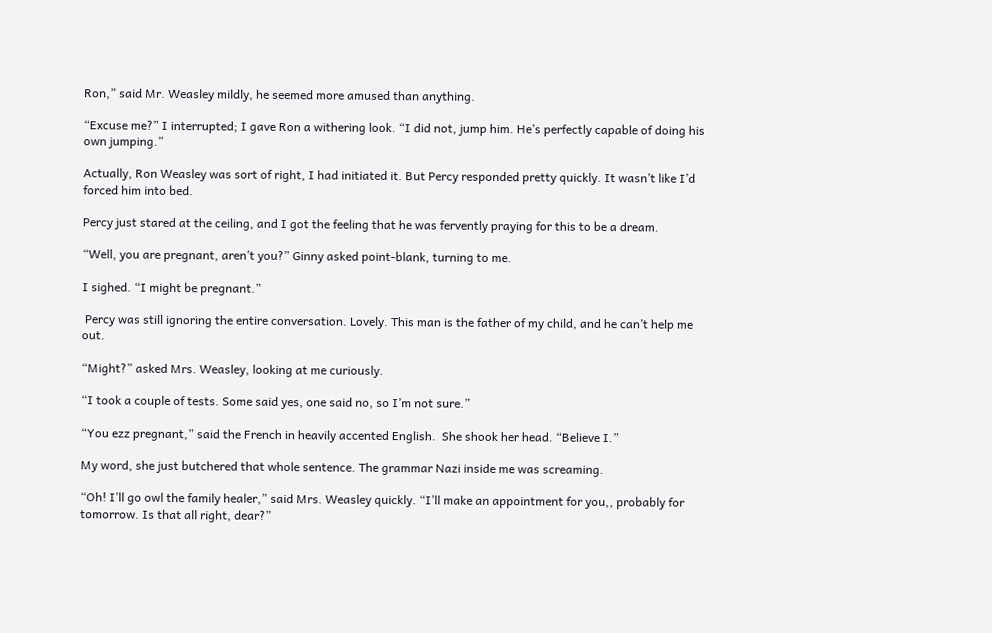Ron,” said Mr. Weasley mildly, he seemed more amused than anything.

“Excuse me?” I interrupted; I gave Ron a withering look. “I did not, jump him. He’s perfectly capable of doing his own jumping.”

Actually, Ron Weasley was sort of right, I had initiated it. But Percy responded pretty quickly. It wasn’t like I’d forced him into bed.

Percy just stared at the ceiling, and I got the feeling that he was fervently praying for this to be a dream.

“Well, you are pregnant, aren’t you?” Ginny asked point-blank, turning to me.

I sighed. “I might be pregnant.”

 Percy was still ignoring the entire conversation. Lovely. This man is the father of my child, and he can’t help me out.

“Might?” asked Mrs. Weasley, looking at me curiously.

“I took a couple of tests. Some said yes, one said no, so I’m not sure.”

“You ezz pregnant,” said the French in heavily accented English.  She shook her head. “Believe I.”

My word, she just butchered that whole sentence. The grammar Nazi inside me was screaming.

“Oh! I’ll go owl the family healer,” said Mrs. Weasley quickly. “I’ll make an appointment for you,, probably for tomorrow. Is that all right, dear?”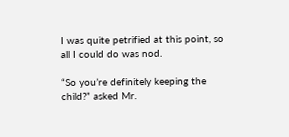I was quite petrified at this point, so all I could do was nod.

“So you’re definitely keeping the child?” asked Mr.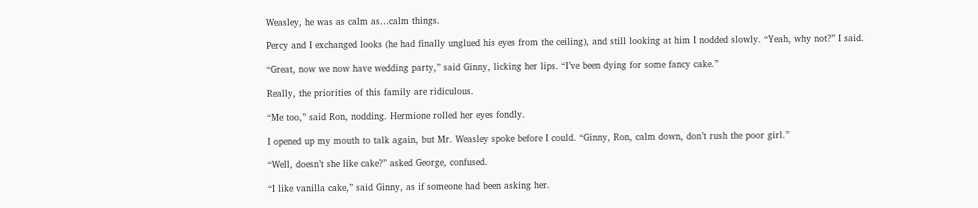Weasley, he was as calm as…calm things.

Percy and I exchanged looks (he had finally unglued his eyes from the ceiling), and still looking at him I nodded slowly. “Yeah, why not?” I said.

“Great, now we now have wedding party,” said Ginny, licking her lips. “I’ve been dying for some fancy cake.”

Really, the priorities of this family are ridiculous.

“Me too,” said Ron, nodding. Hermione rolled her eyes fondly.

I opened up my mouth to talk again, but Mr. Weasley spoke before I could. “Ginny, Ron, calm down, don’t rush the poor girl.”

“Well, doesn’t she like cake?” asked George, confused.

“I like vanilla cake,” said Ginny, as if someone had been asking her.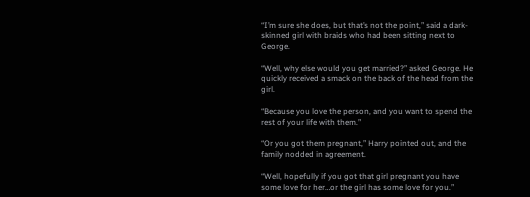“I’m sure she does, but that’s not the point,” said a dark-skinned girl with braids who had been sitting next to George.

“Well, why else would you get married?” asked George. He quickly received a smack on the back of the head from the girl.

“Because you love the person, and you want to spend the rest of your life with them.”

“Or you got them pregnant,” Harry pointed out, and the family nodded in agreement.

“Well, hopefully if you got that girl pregnant you have some love for her…or the girl has some love for you.”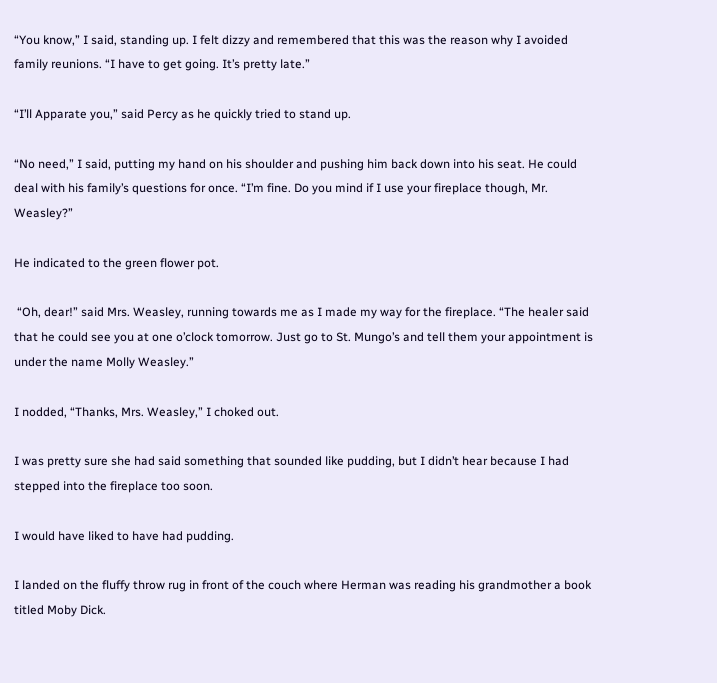“You know,” I said, standing up. I felt dizzy and remembered that this was the reason why I avoided family reunions. “I have to get going. It’s pretty late.”

“I’ll Apparate you,” said Percy as he quickly tried to stand up.

“No need,” I said, putting my hand on his shoulder and pushing him back down into his seat. He could deal with his family’s questions for once. “I’m fine. Do you mind if I use your fireplace though, Mr. Weasley?”

He indicated to the green flower pot.

 “Oh, dear!” said Mrs. Weasley, running towards me as I made my way for the fireplace. “The healer said that he could see you at one o’clock tomorrow. Just go to St. Mungo’s and tell them your appointment is under the name Molly Weasley.”

I nodded, “Thanks, Mrs. Weasley,” I choked out.

I was pretty sure she had said something that sounded like pudding, but I didn’t hear because I had stepped into the fireplace too soon.

I would have liked to have had pudding.

I landed on the fluffy throw rug in front of the couch where Herman was reading his grandmother a book titled Moby Dick.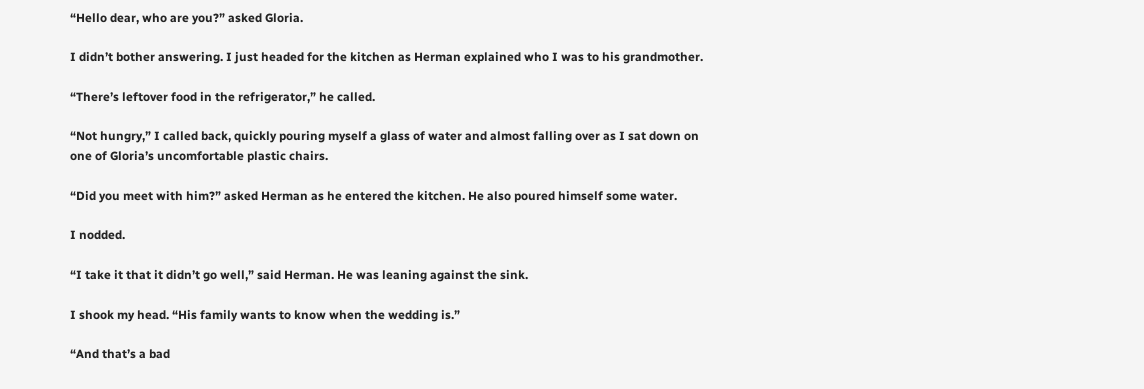“Hello dear, who are you?” asked Gloria.

I didn’t bother answering. I just headed for the kitchen as Herman explained who I was to his grandmother.

“There’s leftover food in the refrigerator,” he called.

“Not hungry,” I called back, quickly pouring myself a glass of water and almost falling over as I sat down on one of Gloria’s uncomfortable plastic chairs.

“Did you meet with him?” asked Herman as he entered the kitchen. He also poured himself some water.

I nodded.

“I take it that it didn’t go well,” said Herman. He was leaning against the sink.

I shook my head. “His family wants to know when the wedding is.”

“And that’s a bad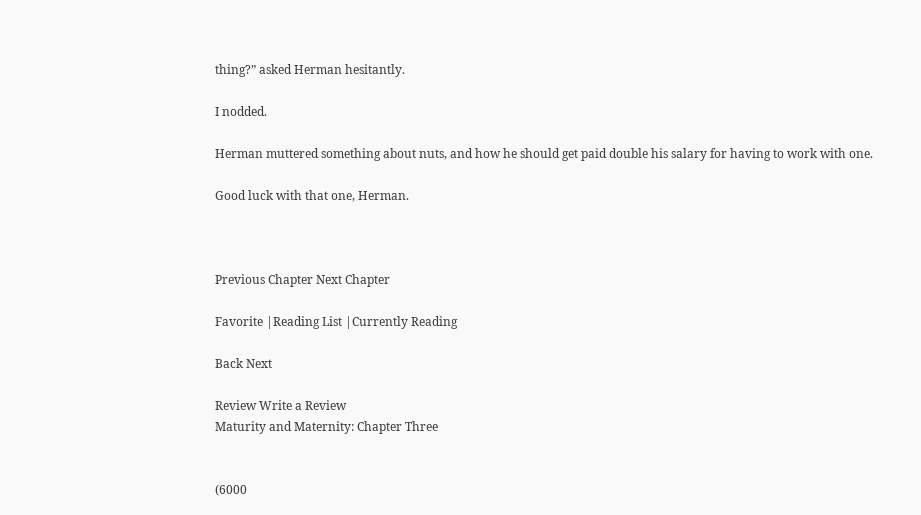thing?” asked Herman hesitantly.

I nodded.

Herman muttered something about nuts, and how he should get paid double his salary for having to work with one.

Good luck with that one, Herman.



Previous Chapter Next Chapter

Favorite |Reading List |Currently Reading

Back Next

Review Write a Review
Maturity and Maternity: Chapter Three


(6000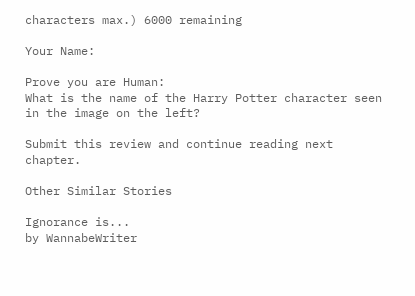characters max.) 6000 remaining

Your Name:

Prove you are Human:
What is the name of the Harry Potter character seen in the image on the left?

Submit this review and continue reading next chapter.

Other Similar Stories

Ignorance is...
by WannabeWriter